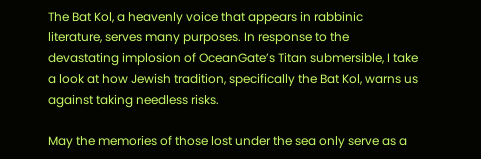The Bat Kol, a heavenly voice that appears in rabbinic literature, serves many purposes. In response to the devastating implosion of OceanGate’s Titan submersible, I take a look at how Jewish tradition, specifically the Bat Kol, warns us against taking needless risks.

May the memories of those lost under the sea only serve as a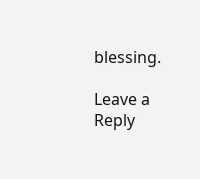blessing.

Leave a Reply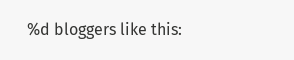%d bloggers like this: